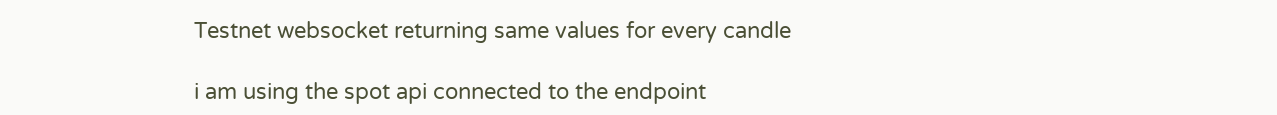Testnet websocket returning same values for every candle

i am using the spot api connected to the endpoint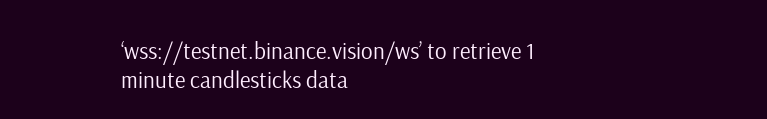‘wss://testnet.binance.vision/ws’ to retrieve 1 minute candlesticks data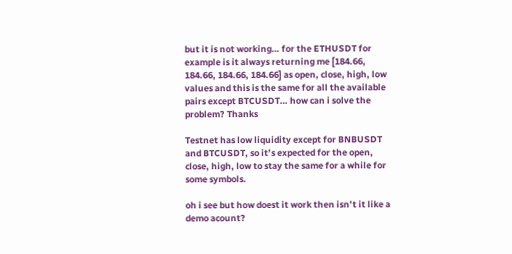but it is not working… for the ETHUSDT for example is it always returning me [184.66, 184.66, 184.66, 184.66] as open, close, high, low values and this is the same for all the available pairs except BTCUSDT… how can i solve the problem? Thanks

Testnet has low liquidity except for BNBUSDT and BTCUSDT, so it’s expected for the open, close, high, low to stay the same for a while for some symbols.

oh i see but how doest it work then isn’t it like a demo acount?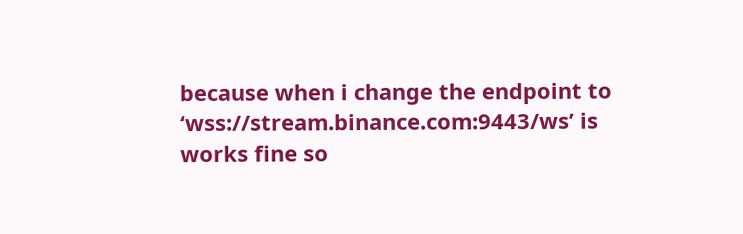because when i change the endpoint to ‘wss://stream.binance.com:9443/ws’ is works fine so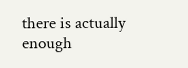there is actually enough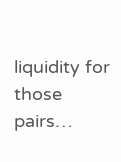liquidity for those pairs…